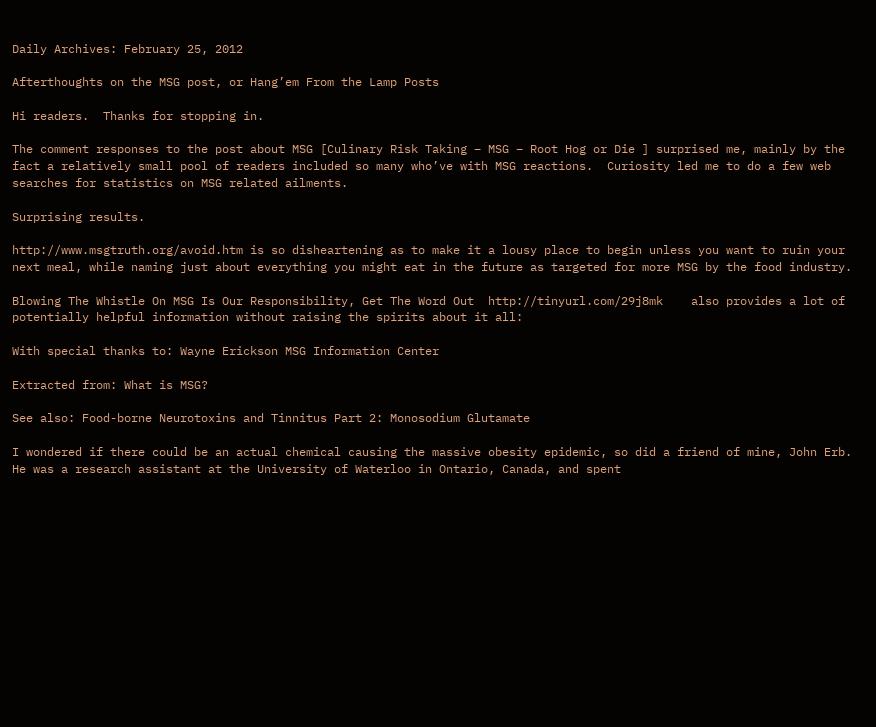Daily Archives: February 25, 2012

Afterthoughts on the MSG post, or Hang’em From the Lamp Posts

Hi readers.  Thanks for stopping in.

The comment responses to the post about MSG [Culinary Risk Taking – MSG – Root Hog or Die ] surprised me, mainly by the fact a relatively small pool of readers included so many who’ve with MSG reactions.  Curiosity led me to do a few web searches for statistics on MSG related ailments.

Surprising results.

http://www.msgtruth.org/avoid.htm is so disheartening as to make it a lousy place to begin unless you want to ruin your next meal, while naming just about everything you might eat in the future as targeted for more MSG by the food industry.

Blowing The Whistle On MSG Is Our Responsibility, Get The Word Out  http://tinyurl.com/29j8mk    also provides a lot of potentially helpful information without raising the spirits about it all:

With special thanks to: Wayne Erickson MSG Information Center

Extracted from: What is MSG?

See also: Food-borne Neurotoxins and Tinnitus Part 2: Monosodium Glutamate

I wondered if there could be an actual chemical causing the massive obesity epidemic, so did a friend of mine, John Erb. He was a research assistant at the University of Waterloo in Ontario, Canada, and spent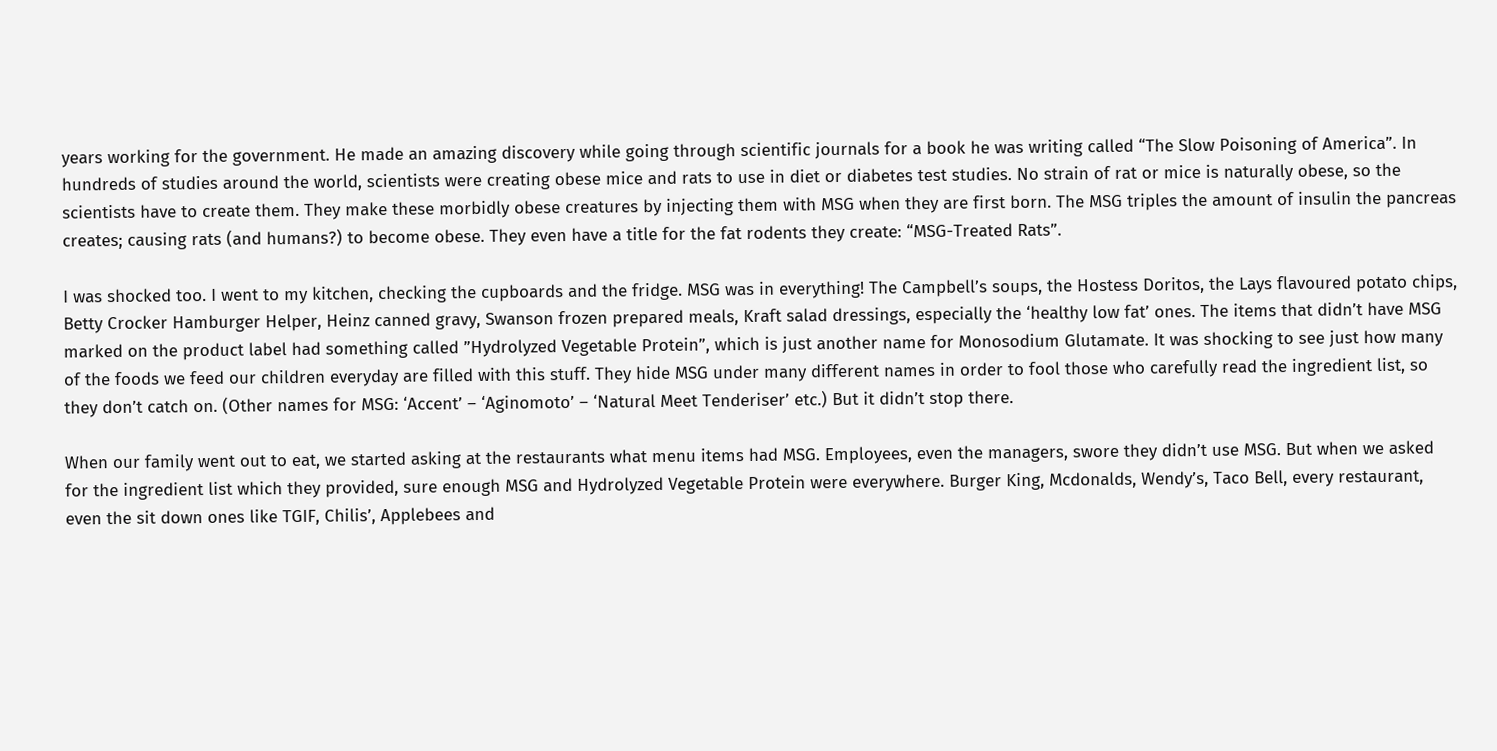years working for the government. He made an amazing discovery while going through scientific journals for a book he was writing called “The Slow Poisoning of America”. In hundreds of studies around the world, scientists were creating obese mice and rats to use in diet or diabetes test studies. No strain of rat or mice is naturally obese, so the scientists have to create them. They make these morbidly obese creatures by injecting them with MSG when they are first born. The MSG triples the amount of insulin the pancreas creates; causing rats (and humans?) to become obese. They even have a title for the fat rodents they create: “MSG-Treated Rats”.

I was shocked too. I went to my kitchen, checking the cupboards and the fridge. MSG was in everything! The Campbell’s soups, the Hostess Doritos, the Lays flavoured potato chips, Betty Crocker Hamburger Helper, Heinz canned gravy, Swanson frozen prepared meals, Kraft salad dressings, especially the ‘healthy low fat’ ones. The items that didn’t have MSG marked on the product label had something called ”Hydrolyzed Vegetable Protein”, which is just another name for Monosodium Glutamate. It was shocking to see just how many of the foods we feed our children everyday are filled with this stuff. They hide MSG under many different names in order to fool those who carefully read the ingredient list, so they don’t catch on. (Other names for MSG: ‘Accent’ – ‘Aginomoto’ – ‘Natural Meet Tenderiser’ etc.) But it didn’t stop there.

When our family went out to eat, we started asking at the restaurants what menu items had MSG. Employees, even the managers, swore they didn’t use MSG. But when we asked for the ingredient list which they provided, sure enough MSG and Hydrolyzed Vegetable Protein were everywhere. Burger King, Mcdonalds, Wendy’s, Taco Bell, every restaurant, even the sit down ones like TGIF, Chilis’, Applebees and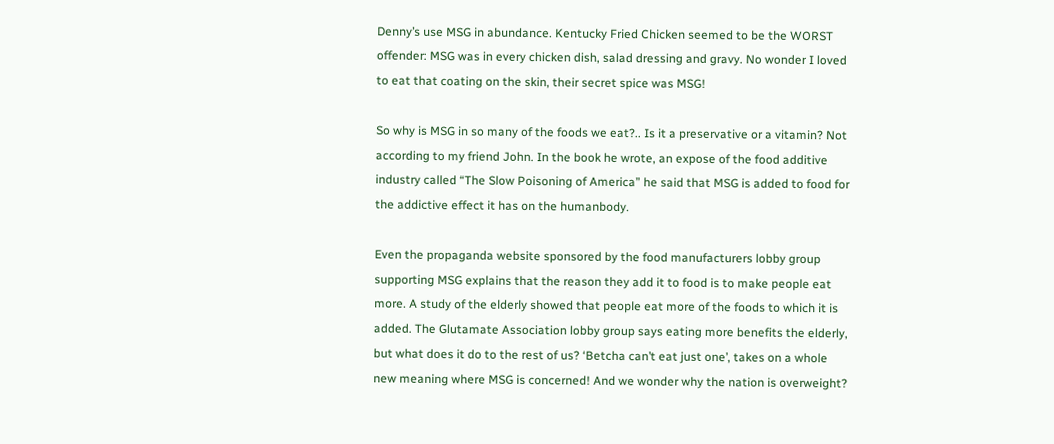Denny’s use MSG in abundance. Kentucky Fried Chicken seemed to be the WORST offender: MSG was in every chicken dish, salad dressing and gravy. No wonder I loved to eat that coating on the skin, their secret spice was MSG!

So why is MSG in so many of the foods we eat?.. Is it a preservative or a vitamin? Not according to my friend John. In the book he wrote, an expose of the food additive industry called “The Slow Poisoning of America” he said that MSG is added to food for the addictive effect it has on the humanbody.

Even the propaganda website sponsored by the food manufacturers lobby group supporting MSG explains that the reason they add it to food is to make people eat more. A study of the elderly showed that people eat more of the foods to which it is added. The Glutamate Association lobby group says eating more benefits the elderly, but what does it do to the rest of us? ‘Betcha can’t eat just one’, takes on a whole new meaning where MSG is concerned! And we wonder why the nation is overweight?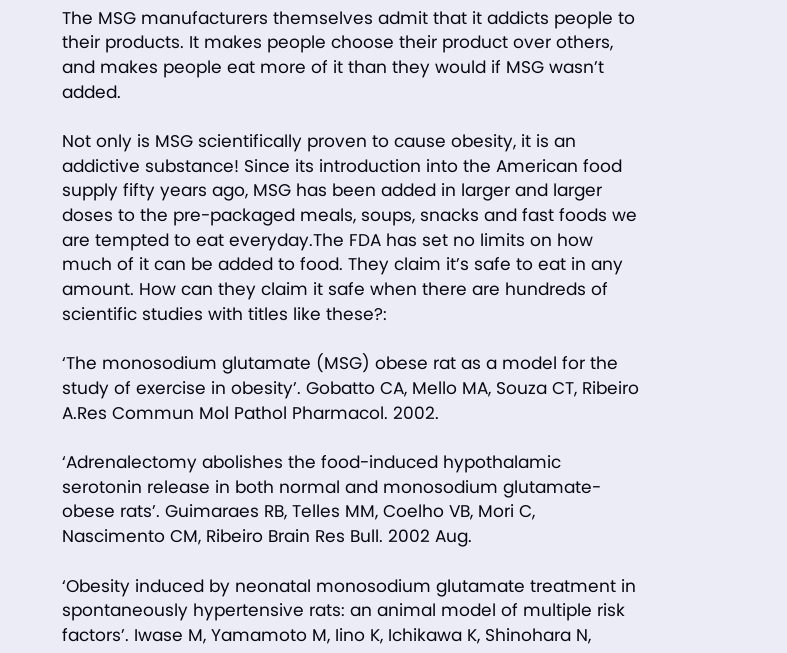The MSG manufacturers themselves admit that it addicts people to their products. It makes people choose their product over others, and makes people eat more of it than they would if MSG wasn’t added.

Not only is MSG scientifically proven to cause obesity, it is an addictive substance! Since its introduction into the American food supply fifty years ago, MSG has been added in larger and larger doses to the pre-packaged meals, soups, snacks and fast foods we are tempted to eat everyday.The FDA has set no limits on how much of it can be added to food. They claim it’s safe to eat in any amount. How can they claim it safe when there are hundreds of scientific studies with titles like these?:

‘The monosodium glutamate (MSG) obese rat as a model for the study of exercise in obesity’. Gobatto CA, Mello MA, Souza CT, Ribeiro A.Res Commun Mol Pathol Pharmacol. 2002.

‘Adrenalectomy abolishes the food-induced hypothalamic serotonin release in both normal and monosodium glutamate-obese rats’. Guimaraes RB, Telles MM, Coelho VB, Mori C, Nascimento CM, Ribeiro Brain Res Bull. 2002 Aug.

‘Obesity induced by neonatal monosodium glutamate treatment in spontaneously hypertensive rats: an animal model of multiple risk factors’. Iwase M, Yamamoto M, Iino K, Ichikawa K, Shinohara N,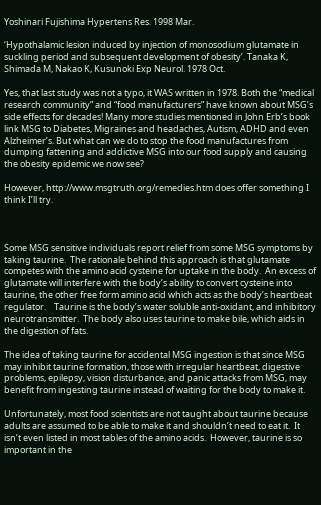Yoshinari Fujishima Hypertens Res. 1998 Mar.

‘Hypothalamic lesion induced by injection of monosodium glutamate in suckling period and subsequent development of obesity’. Tanaka K, Shimada M, Nakao K, Kusunoki Exp Neurol. 1978 Oct.

Yes, that last study was not a typo, it WAS written in 1978. Both the “medical research community” and “food manufacturers” have known about MSG’s side effects for decades! Many more studies mentioned in John Erb’s book link MSG to Diabetes, Migraines and headaches, Autism, ADHD and even Alzheimer’s. But what can we do to stop the food manufactures from dumping fattening and addictive MSG into our food supply and causing the obesity epidemic we now see?

However, http://www.msgtruth.org/remedies.htm does offer something I think I’ll try.



Some MSG sensitive individuals report relief from some MSG symptoms by taking taurine.  The rationale behind this approach is that glutamate competes with the amino acid cysteine for uptake in the body.  An excess of glutamate will interfere with the body’s ability to convert cysteine into taurine, the other free form amino acid which acts as the body’s heartbeat regulator.    Taurine is the body’s water soluble anti-oxidant, and inhibitory neurotransmitter.  The body also uses taurine to make bile, which aids in the digestion of fats.

The idea of taking taurine for accidental MSG ingestion is that since MSG may inhibit taurine formation, those with irregular heartbeat, digestive problems, epilepsy, vision disturbance, and panic attacks from MSG, may benefit from ingesting taurine instead of waiting for the body to make it.

Unfortunately, most food scientists are not taught about taurine because adults are assumed to be able to make it and shouldn’t need to eat it.  It isn’t even listed in most tables of the amino acids.  However, taurine is so important in the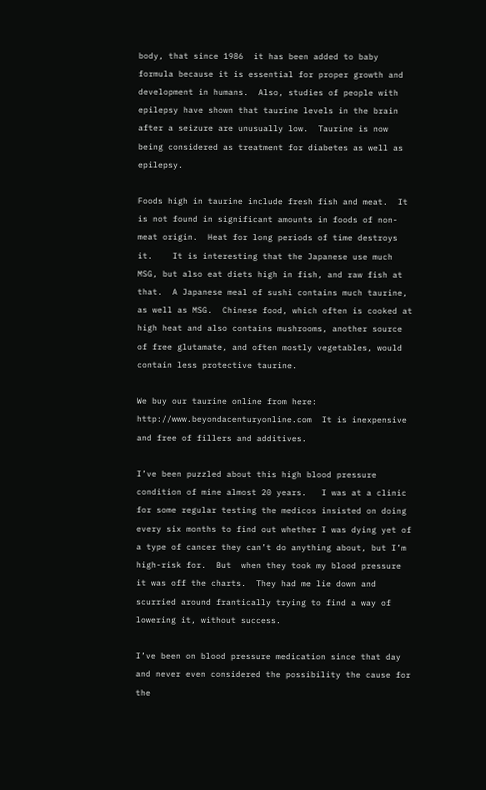body, that since 1986  it has been added to baby formula because it is essential for proper growth and development in humans.  Also, studies of people with epilepsy have shown that taurine levels in the brain after a seizure are unusually low.  Taurine is now being considered as treatment for diabetes as well as epilepsy.

Foods high in taurine include fresh fish and meat.  It is not found in significant amounts in foods of non-meat origin.  Heat for long periods of time destroys it.    It is interesting that the Japanese use much MSG, but also eat diets high in fish, and raw fish at that.  A Japanese meal of sushi contains much taurine, as well as MSG.  Chinese food, which often is cooked at high heat and also contains mushrooms, another source of free glutamate, and often mostly vegetables, would contain less protective taurine.

We buy our taurine online from here:  http://www.beyondacenturyonline.com  It is inexpensive and free of fillers and additives.

I’ve been puzzled about this high blood pressure condition of mine almost 20 years.   I was at a clinic for some regular testing the medicos insisted on doing every six months to find out whether I was dying yet of a type of cancer they can’t do anything about, but I’m high-risk for.  But  when they took my blood pressure it was off the charts.  They had me lie down and scurried around frantically trying to find a way of lowering it, without success.

I’ve been on blood pressure medication since that day and never even considered the possibility the cause for the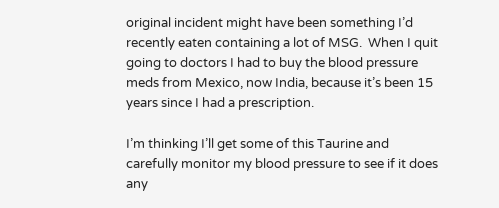original incident might have been something I’d recently eaten containing a lot of MSG.  When I quit going to doctors I had to buy the blood pressure meds from Mexico, now India, because it’s been 15 years since I had a prescription.

I’m thinking I’ll get some of this Taurine and carefully monitor my blood pressure to see if it does any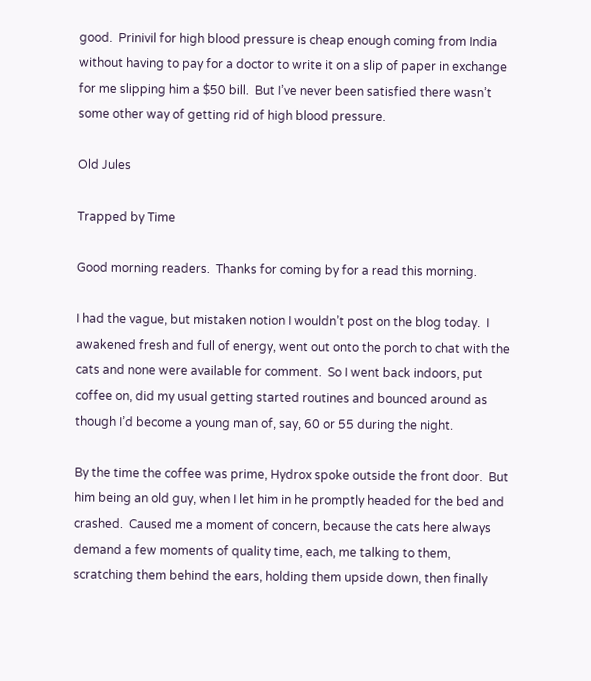good.  Prinivil for high blood pressure is cheap enough coming from India without having to pay for a doctor to write it on a slip of paper in exchange for me slipping him a $50 bill.  But I’ve never been satisfied there wasn’t some other way of getting rid of high blood pressure.

Old Jules

Trapped by Time

Good morning readers.  Thanks for coming by for a read this morning.

I had the vague, but mistaken notion I wouldn’t post on the blog today.  I awakened fresh and full of energy, went out onto the porch to chat with the cats and none were available for comment.  So I went back indoors, put coffee on, did my usual getting started routines and bounced around as though I’d become a young man of, say, 60 or 55 during the night.

By the time the coffee was prime, Hydrox spoke outside the front door.  But him being an old guy, when I let him in he promptly headed for the bed and crashed.  Caused me a moment of concern, because the cats here always demand a few moments of quality time, each, me talking to them, scratching them behind the ears, holding them upside down, then finally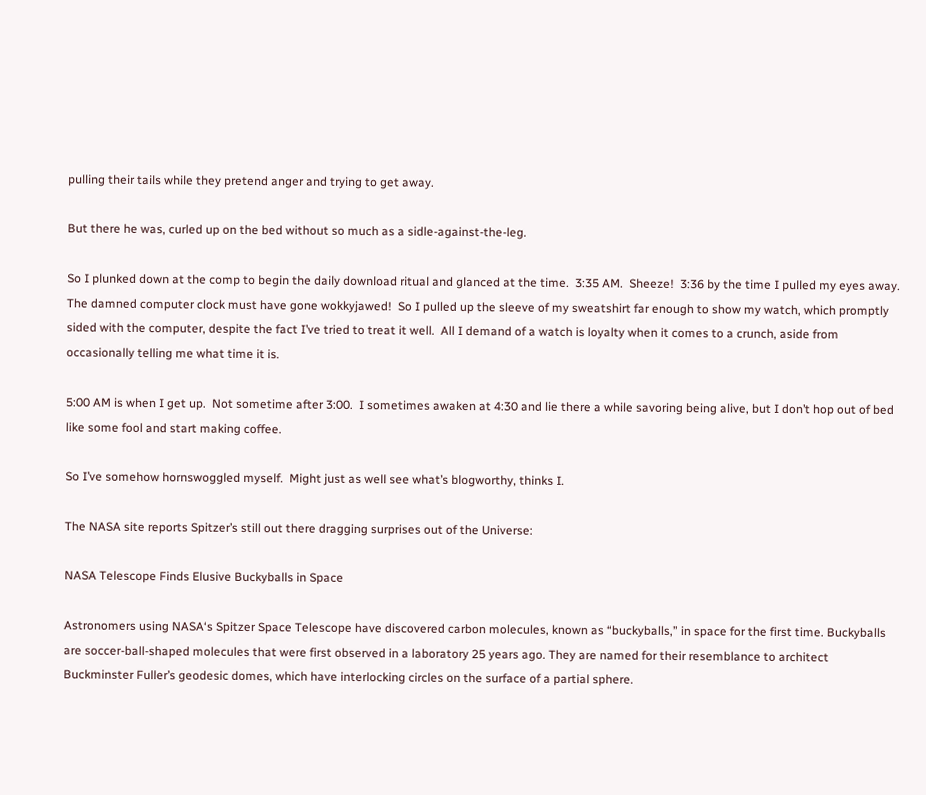pulling their tails while they pretend anger and trying to get away.

But there he was, curled up on the bed without so much as a sidle-against-the-leg.

So I plunked down at the comp to begin the daily download ritual and glanced at the time.  3:35 AM.  Sheeze!  3:36 by the time I pulled my eyes away.  The damned computer clock must have gone wokkyjawed!  So I pulled up the sleeve of my sweatshirt far enough to show my watch, which promptly sided with the computer, despite the fact I’ve tried to treat it well.  All I demand of a watch is loyalty when it comes to a crunch, aside from occasionally telling me what time it is.

5:00 AM is when I get up.  Not sometime after 3:00.  I sometimes awaken at 4:30 and lie there a while savoring being alive, but I don’t hop out of bed like some fool and start making coffee.

So I’ve somehow hornswoggled myself.  Might just as well see what’s blogworthy, thinks I.

The NASA site reports Spitzer’s still out there dragging surprises out of the Universe:

NASA Telescope Finds Elusive Buckyballs in Space

Astronomers using NASA‘s Spitzer Space Telescope have discovered carbon molecules, known as “buckyballs,” in space for the first time. Buckyballs are soccer-ball-shaped molecules that were first observed in a laboratory 25 years ago. They are named for their resemblance to architect Buckminster Fuller’s geodesic domes, which have interlocking circles on the surface of a partial sphere.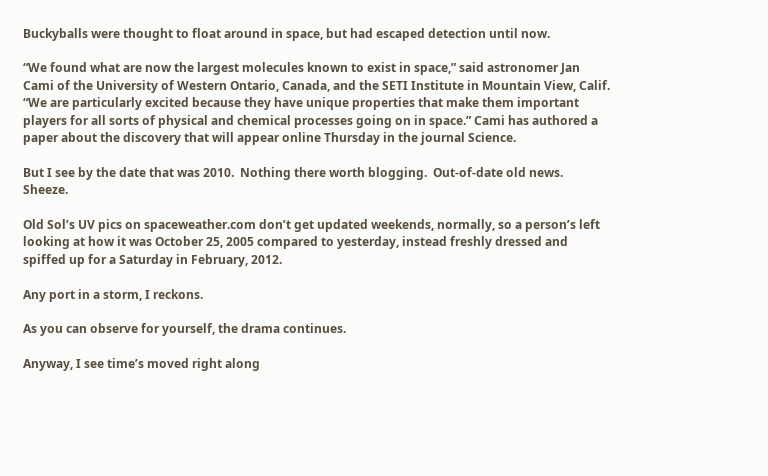Buckyballs were thought to float around in space, but had escaped detection until now.

“We found what are now the largest molecules known to exist in space,” said astronomer Jan Cami of the University of Western Ontario, Canada, and the SETI Institute in Mountain View, Calif. “We are particularly excited because they have unique properties that make them important players for all sorts of physical and chemical processes going on in space.” Cami has authored a paper about the discovery that will appear online Thursday in the journal Science.

But I see by the date that was 2010.  Nothing there worth blogging.  Out-of-date old news.  Sheeze.

Old Sol’s UV pics on spaceweather.com don’t get updated weekends, normally, so a person’s left looking at how it was October 25, 2005 compared to yesterday, instead freshly dressed and spiffed up for a Saturday in February, 2012.

Any port in a storm, I reckons.

As you can observe for yourself, the drama continues.

Anyway, I see time’s moved right along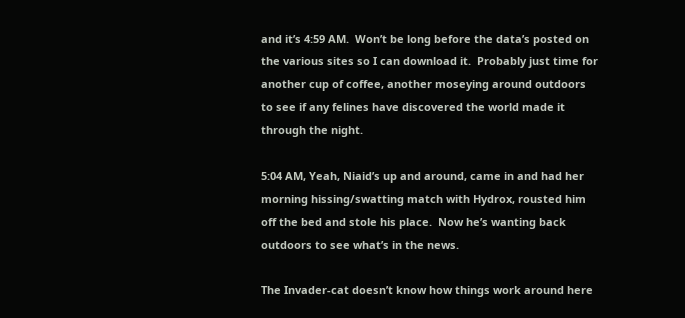and it’s 4:59 AM.  Won’t be long before the data’s posted on the various sites so I can download it.  Probably just time for another cup of coffee, another moseying around outdoors to see if any felines have discovered the world made it through the night.

5:04 AM, Yeah, Niaid’s up and around, came in and had her morning hissing/swatting match with Hydrox, rousted him off the bed and stole his place.  Now he’s wanting back outdoors to see what’s in the news.

The Invader-cat doesn’t know how things work around here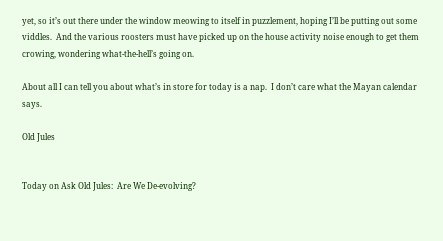yet, so it’s out there under the window meowing to itself in puzzlement, hoping I’ll be putting out some viddles.  And the various roosters must have picked up on the house activity noise enough to get them crowing, wondering what-the-hell’s going on.

About all I can tell you about what’s in store for today is a nap.  I don’t care what the Mayan calendar says.

Old Jules


Today on Ask Old Jules:  Are We De-evolving?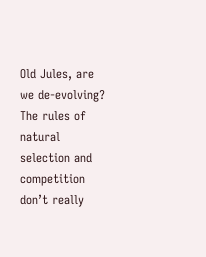Old Jules, are we de-evolving?
The rules of natural selection and competition don’t really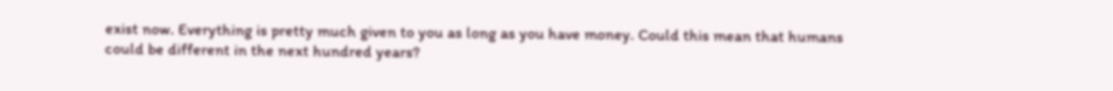exist now. Everything is pretty much given to you as long as you have money. Could this mean that humans could be different in the next hundred years?